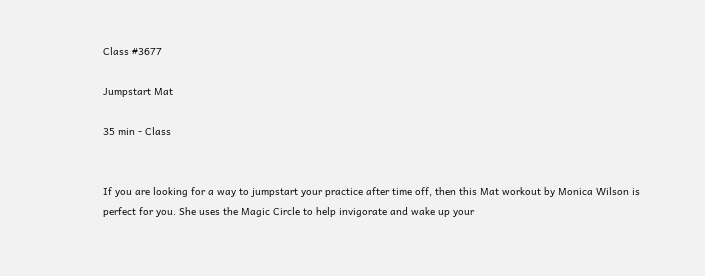Class #3677

Jumpstart Mat

35 min - Class


If you are looking for a way to jumpstart your practice after time off, then this Mat workout by Monica Wilson is perfect for you. She uses the Magic Circle to help invigorate and wake up your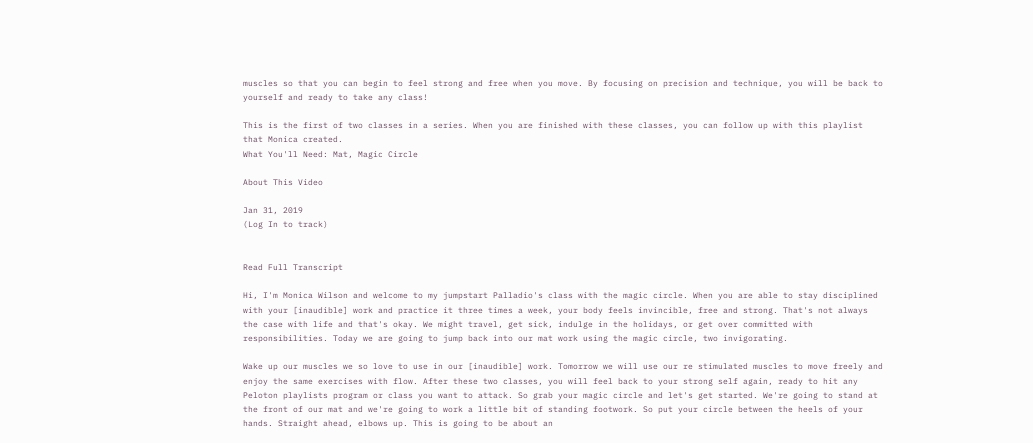muscles so that you can begin to feel strong and free when you move. By focusing on precision and technique, you will be back to yourself and ready to take any class!

This is the first of two classes in a series. When you are finished with these classes, you can follow up with this playlist that Monica created.
What You'll Need: Mat, Magic Circle

About This Video

Jan 31, 2019
(Log In to track)


Read Full Transcript

Hi, I'm Monica Wilson and welcome to my jumpstart Palladio's class with the magic circle. When you are able to stay disciplined with your [inaudible] work and practice it three times a week, your body feels invincible, free and strong. That's not always the case with life and that's okay. We might travel, get sick, indulge in the holidays, or get over committed with responsibilities. Today we are going to jump back into our mat work using the magic circle, two invigorating.

Wake up our muscles we so love to use in our [inaudible] work. Tomorrow we will use our re stimulated muscles to move freely and enjoy the same exercises with flow. After these two classes, you will feel back to your strong self again, ready to hit any Peloton playlists program or class you want to attack. So grab your magic circle and let's get started. We're going to stand at the front of our mat and we're going to work a little bit of standing footwork. So put your circle between the heels of your hands. Straight ahead, elbows up. This is going to be about an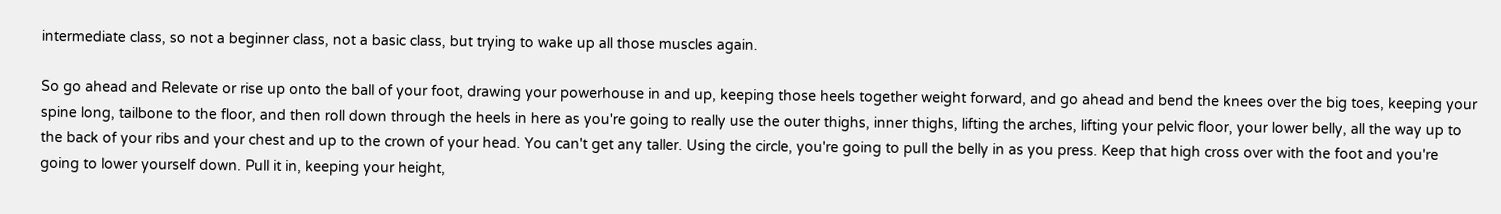intermediate class, so not a beginner class, not a basic class, but trying to wake up all those muscles again.

So go ahead and Relevate or rise up onto the ball of your foot, drawing your powerhouse in and up, keeping those heels together weight forward, and go ahead and bend the knees over the big toes, keeping your spine long, tailbone to the floor, and then roll down through the heels in here as you're going to really use the outer thighs, inner thighs, lifting the arches, lifting your pelvic floor, your lower belly, all the way up to the back of your ribs and your chest and up to the crown of your head. You can't get any taller. Using the circle, you're going to pull the belly in as you press. Keep that high cross over with the foot and you're going to lower yourself down. Pull it in, keeping your height,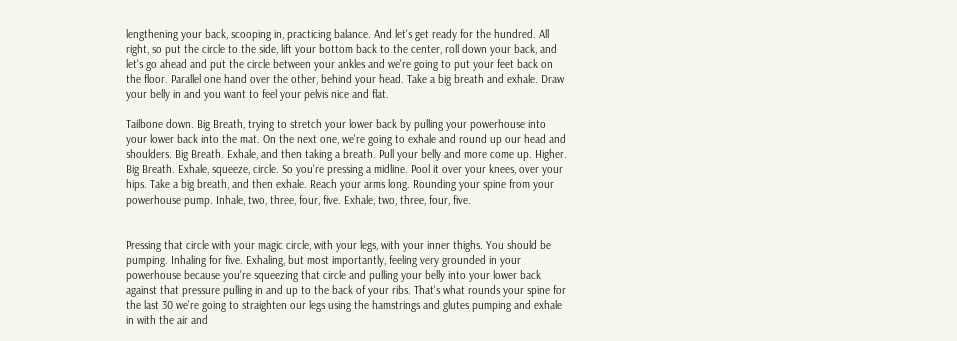lengthening your back, scooping in, practicing balance. And let's get ready for the hundred. All right, so put the circle to the side, lift your bottom back to the center, roll down your back, and let's go ahead and put the circle between your ankles and we're going to put your feet back on the floor. Parallel one hand over the other, behind your head. Take a big breath and exhale. Draw your belly in and you want to feel your pelvis nice and flat.

Tailbone down. Big Breath, trying to stretch your lower back by pulling your powerhouse into your lower back into the mat. On the next one, we're going to exhale and round up our head and shoulders. Big Breath. Exhale, and then taking a breath. Pull your belly and more come up. Higher. Big Breath. Exhale, squeeze, circle. So you're pressing a midline. Pool it over your knees, over your hips. Take a big breath, and then exhale. Reach your arms long. Rounding your spine from your powerhouse pump. Inhale, two, three, four, five. Exhale, two, three, four, five.


Pressing that circle with your magic circle, with your legs, with your inner thighs. You should be pumping. Inhaling for five. Exhaling, but most importantly, feeling very grounded in your powerhouse because you're squeezing that circle and pulling your belly into your lower back against that pressure pulling in and up to the back of your ribs. That's what rounds your spine for the last 30 we're going to straighten our legs using the hamstrings and glutes pumping and exhale in with the air and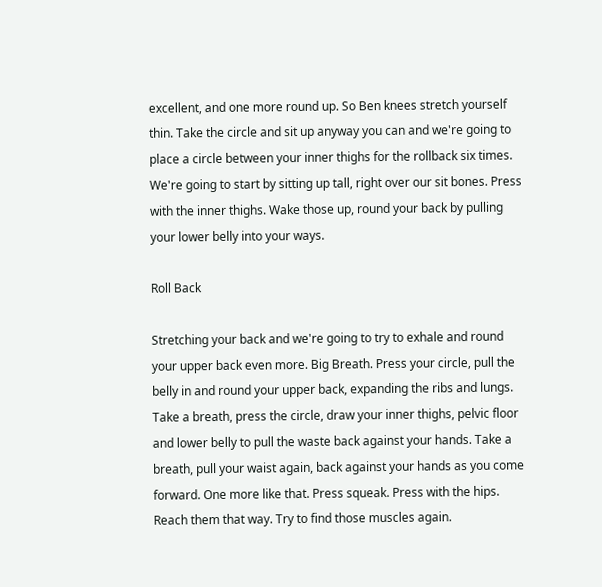excellent, and one more round up. So Ben knees stretch yourself thin. Take the circle and sit up anyway you can and we're going to place a circle between your inner thighs for the rollback six times. We're going to start by sitting up tall, right over our sit bones. Press with the inner thighs. Wake those up, round your back by pulling your lower belly into your ways.

Roll Back

Stretching your back and we're going to try to exhale and round your upper back even more. Big Breath. Press your circle, pull the belly in and round your upper back, expanding the ribs and lungs. Take a breath, press the circle, draw your inner thighs, pelvic floor and lower belly to pull the waste back against your hands. Take a breath, pull your waist again, back against your hands as you come forward. One more like that. Press squeak. Press with the hips. Reach them that way. Try to find those muscles again.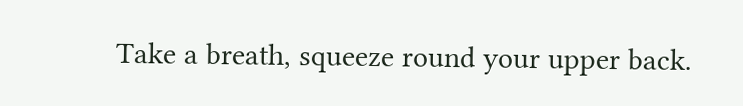Take a breath, squeeze round your upper back.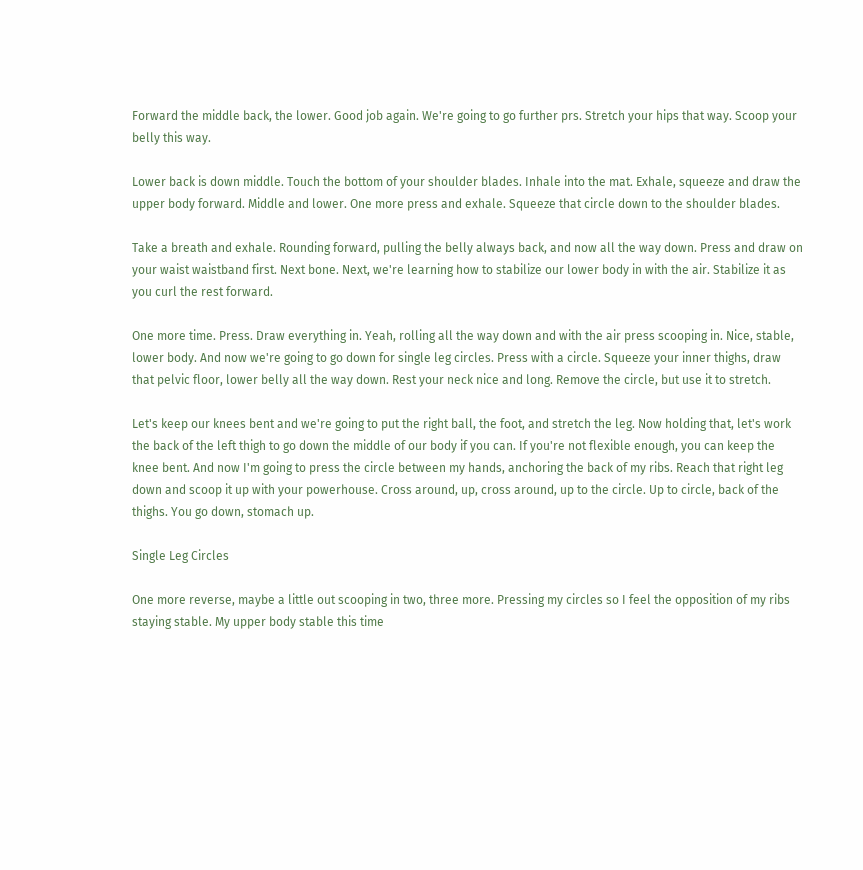Forward the middle back, the lower. Good job again. We're going to go further prs. Stretch your hips that way. Scoop your belly this way.

Lower back is down middle. Touch the bottom of your shoulder blades. Inhale into the mat. Exhale, squeeze and draw the upper body forward. Middle and lower. One more press and exhale. Squeeze that circle down to the shoulder blades.

Take a breath and exhale. Rounding forward, pulling the belly always back, and now all the way down. Press and draw on your waist waistband first. Next bone. Next, we're learning how to stabilize our lower body in with the air. Stabilize it as you curl the rest forward.

One more time. Press. Draw everything in. Yeah, rolling all the way down and with the air press scooping in. Nice, stable, lower body. And now we're going to go down for single leg circles. Press with a circle. Squeeze your inner thighs, draw that pelvic floor, lower belly all the way down. Rest your neck nice and long. Remove the circle, but use it to stretch.

Let's keep our knees bent and we're going to put the right ball, the foot, and stretch the leg. Now holding that, let's work the back of the left thigh to go down the middle of our body if you can. If you're not flexible enough, you can keep the knee bent. And now I'm going to press the circle between my hands, anchoring the back of my ribs. Reach that right leg down and scoop it up with your powerhouse. Cross around, up, cross around, up to the circle. Up to circle, back of the thighs. You go down, stomach up.

Single Leg Circles

One more reverse, maybe a little out scooping in two, three more. Pressing my circles so I feel the opposition of my ribs staying stable. My upper body stable this time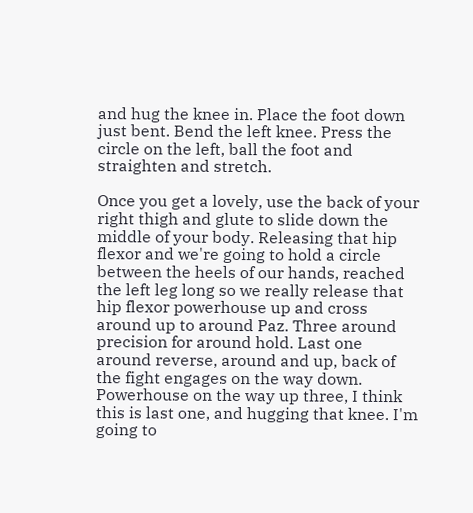and hug the knee in. Place the foot down just bent. Bend the left knee. Press the circle on the left, ball the foot and straighten and stretch.

Once you get a lovely, use the back of your right thigh and glute to slide down the middle of your body. Releasing that hip flexor and we're going to hold a circle between the heels of our hands, reached the left leg long so we really release that hip flexor powerhouse up and cross around up to around Paz. Three around precision for around hold. Last one around reverse, around and up, back of the fight engages on the way down. Powerhouse on the way up three, I think this is last one, and hugging that knee. I'm going to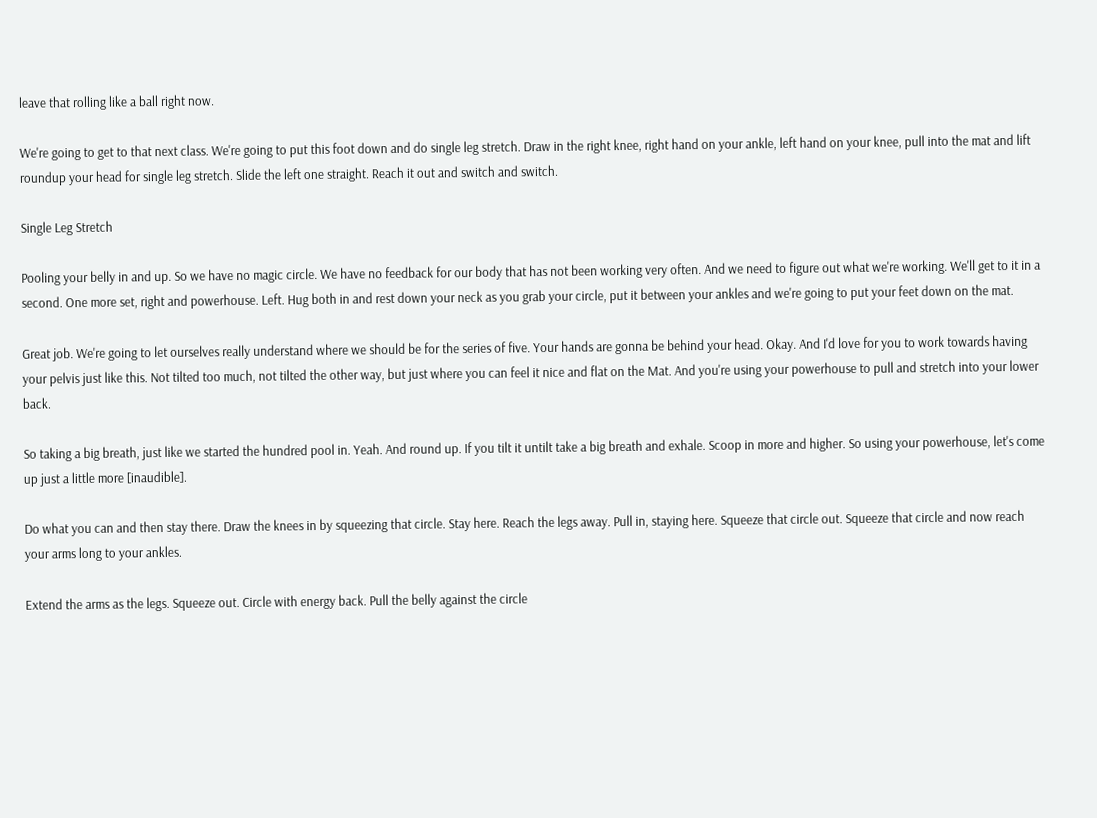leave that rolling like a ball right now.

We're going to get to that next class. We're going to put this foot down and do single leg stretch. Draw in the right knee, right hand on your ankle, left hand on your knee, pull into the mat and lift roundup your head for single leg stretch. Slide the left one straight. Reach it out and switch and switch.

Single Leg Stretch

Pooling your belly in and up. So we have no magic circle. We have no feedback for our body that has not been working very often. And we need to figure out what we're working. We'll get to it in a second. One more set, right and powerhouse. Left. Hug both in and rest down your neck as you grab your circle, put it between your ankles and we're going to put your feet down on the mat.

Great job. We're going to let ourselves really understand where we should be for the series of five. Your hands are gonna be behind your head. Okay. And I'd love for you to work towards having your pelvis just like this. Not tilted too much, not tilted the other way, but just where you can feel it nice and flat on the Mat. And you're using your powerhouse to pull and stretch into your lower back.

So taking a big breath, just like we started the hundred pool in. Yeah. And round up. If you tilt it untilt take a big breath and exhale. Scoop in more and higher. So using your powerhouse, let's come up just a little more [inaudible].

Do what you can and then stay there. Draw the knees in by squeezing that circle. Stay here. Reach the legs away. Pull in, staying here. Squeeze that circle out. Squeeze that circle and now reach your arms long to your ankles.

Extend the arms as the legs. Squeeze out. Circle with energy back. Pull the belly against the circle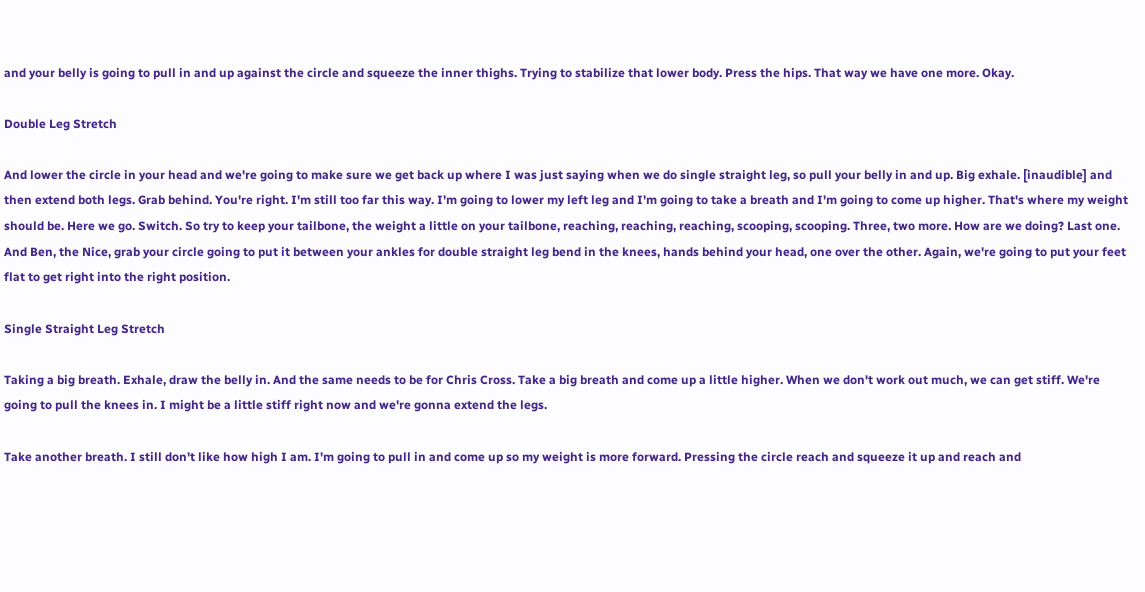and your belly is going to pull in and up against the circle and squeeze the inner thighs. Trying to stabilize that lower body. Press the hips. That way we have one more. Okay.

Double Leg Stretch

And lower the circle in your head and we're going to make sure we get back up where I was just saying when we do single straight leg, so pull your belly in and up. Big exhale. [inaudible] and then extend both legs. Grab behind. You're right. I'm still too far this way. I'm going to lower my left leg and I'm going to take a breath and I'm going to come up higher. That's where my weight should be. Here we go. Switch. So try to keep your tailbone, the weight a little on your tailbone, reaching, reaching, reaching, scooping, scooping. Three, two more. How are we doing? Last one. And Ben, the Nice, grab your circle going to put it between your ankles for double straight leg bend in the knees, hands behind your head, one over the other. Again, we're going to put your feet flat to get right into the right position.

Single Straight Leg Stretch

Taking a big breath. Exhale, draw the belly in. And the same needs to be for Chris Cross. Take a big breath and come up a little higher. When we don't work out much, we can get stiff. We're going to pull the knees in. I might be a little stiff right now and we're gonna extend the legs.

Take another breath. I still don't like how high I am. I'm going to pull in and come up so my weight is more forward. Pressing the circle reach and squeeze it up and reach and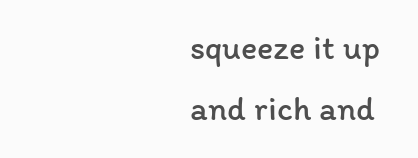squeeze it up and rich and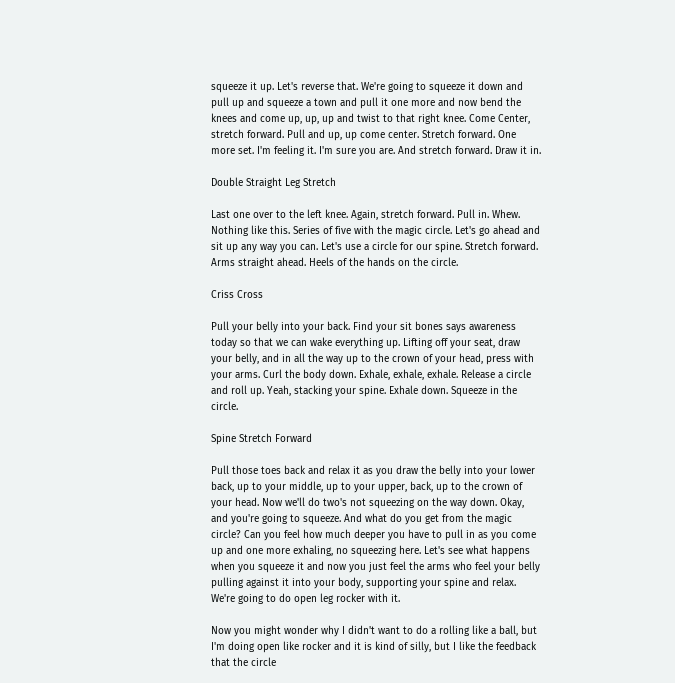squeeze it up. Let's reverse that. We're going to squeeze it down and pull up and squeeze a town and pull it one more and now bend the knees and come up, up, up and twist to that right knee. Come Center, stretch forward. Pull and up, up come center. Stretch forward. One more set. I'm feeling it. I'm sure you are. And stretch forward. Draw it in.

Double Straight Leg Stretch

Last one over to the left knee. Again, stretch forward. Pull in. Whew. Nothing like this. Series of five with the magic circle. Let's go ahead and sit up any way you can. Let's use a circle for our spine. Stretch forward. Arms straight ahead. Heels of the hands on the circle.

Criss Cross

Pull your belly into your back. Find your sit bones says awareness today so that we can wake everything up. Lifting off your seat, draw your belly, and in all the way up to the crown of your head, press with your arms. Curl the body down. Exhale, exhale, exhale. Release a circle and roll up. Yeah, stacking your spine. Exhale down. Squeeze in the circle.

Spine Stretch Forward

Pull those toes back and relax it as you draw the belly into your lower back, up to your middle, up to your upper, back, up to the crown of your head. Now we'll do two's not squeezing on the way down. Okay, and you're going to squeeze. And what do you get from the magic circle? Can you feel how much deeper you have to pull in as you come up and one more exhaling, no squeezing here. Let's see what happens when you squeeze it and now you just feel the arms who feel your belly pulling against it into your body, supporting your spine and relax. We're going to do open leg rocker with it.

Now you might wonder why I didn't want to do a rolling like a ball, but I'm doing open like rocker and it is kind of silly, but I like the feedback that the circle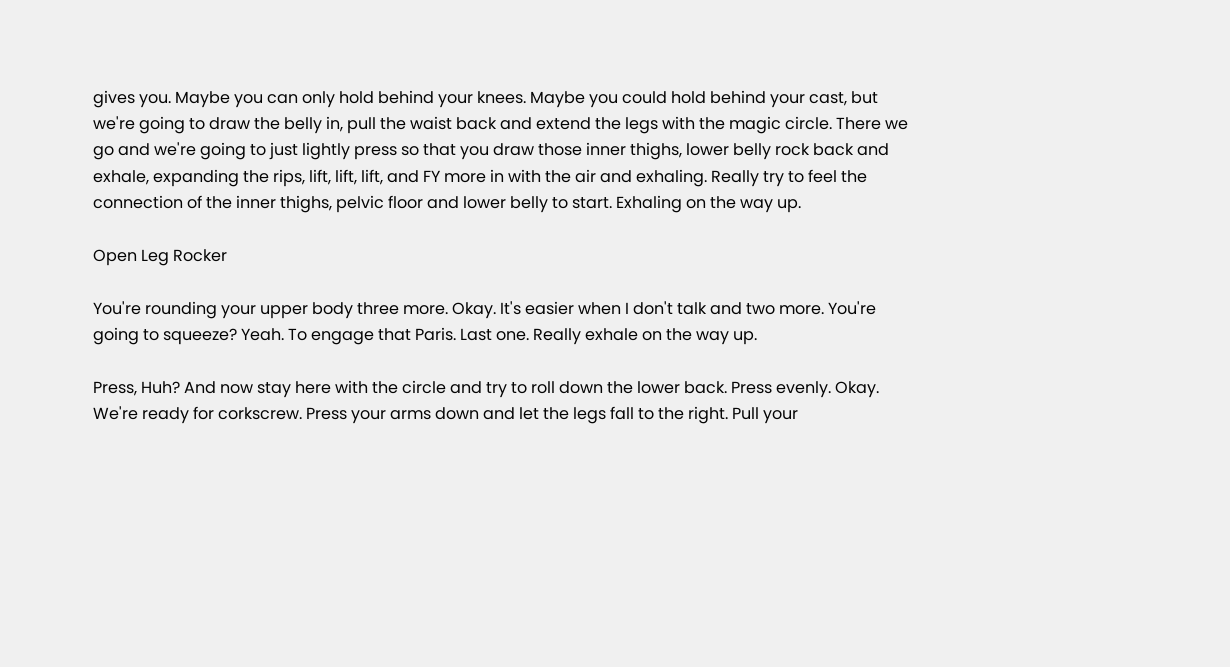gives you. Maybe you can only hold behind your knees. Maybe you could hold behind your cast, but we're going to draw the belly in, pull the waist back and extend the legs with the magic circle. There we go and we're going to just lightly press so that you draw those inner thighs, lower belly rock back and exhale, expanding the rips, lift, lift, lift, and FY more in with the air and exhaling. Really try to feel the connection of the inner thighs, pelvic floor and lower belly to start. Exhaling on the way up.

Open Leg Rocker

You're rounding your upper body three more. Okay. It's easier when I don't talk and two more. You're going to squeeze? Yeah. To engage that Paris. Last one. Really exhale on the way up.

Press, Huh? And now stay here with the circle and try to roll down the lower back. Press evenly. Okay. We're ready for corkscrew. Press your arms down and let the legs fall to the right. Pull your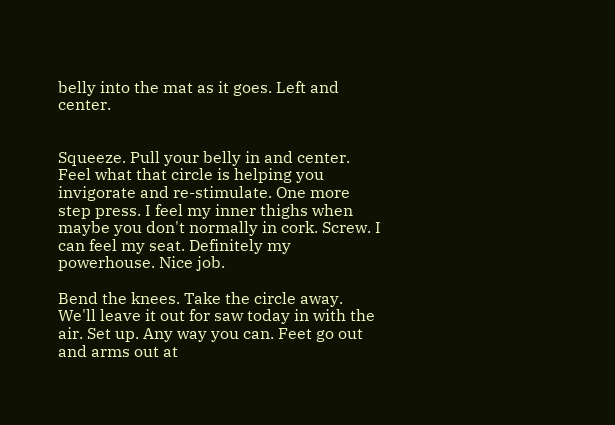belly into the mat as it goes. Left and center.


Squeeze. Pull your belly in and center. Feel what that circle is helping you invigorate and re-stimulate. One more step press. I feel my inner thighs when maybe you don't normally in cork. Screw. I can feel my seat. Definitely my powerhouse. Nice job.

Bend the knees. Take the circle away. We'll leave it out for saw today in with the air. Set up. Any way you can. Feet go out and arms out at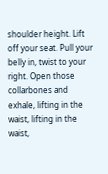shoulder height. Lift off your seat. Pull your belly in, twist to your right. Open those collarbones and exhale, lifting in the waist, lifting in the waist,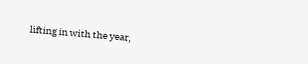lifting in with the year,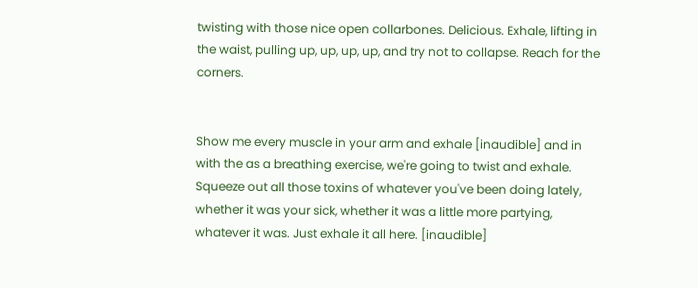twisting with those nice open collarbones. Delicious. Exhale, lifting in the waist, pulling up, up, up, up, and try not to collapse. Reach for the corners.


Show me every muscle in your arm and exhale [inaudible] and in with the as a breathing exercise, we're going to twist and exhale. Squeeze out all those toxins of whatever you've been doing lately, whether it was your sick, whether it was a little more partying, whatever it was. Just exhale it all here. [inaudible]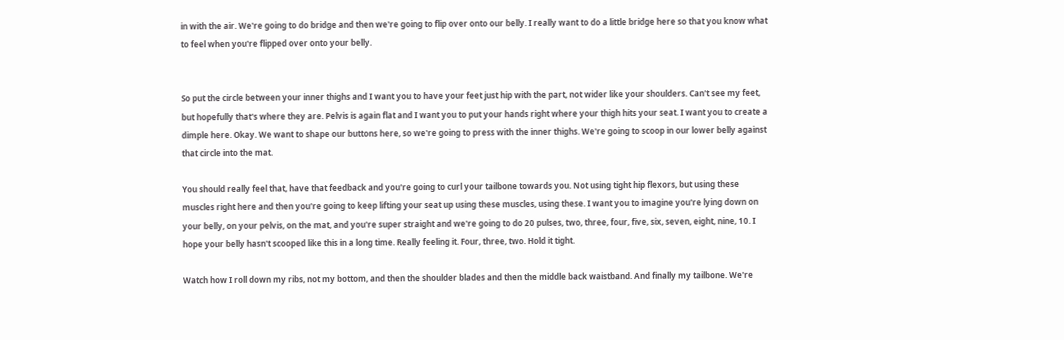in with the air. We're going to do bridge and then we're going to flip over onto our belly. I really want to do a little bridge here so that you know what to feel when you're flipped over onto your belly.


So put the circle between your inner thighs and I want you to have your feet just hip with the part, not wider like your shoulders. Can't see my feet, but hopefully that's where they are. Pelvis is again flat and I want you to put your hands right where your thigh hits your seat. I want you to create a dimple here. Okay. We want to shape our buttons here, so we're going to press with the inner thighs. We're going to scoop in our lower belly against that circle into the mat.

You should really feel that, have that feedback and you're going to curl your tailbone towards you. Not using tight hip flexors, but using these muscles right here and then you're going to keep lifting your seat up using these muscles, using these. I want you to imagine you're lying down on your belly, on your pelvis, on the mat, and you're super straight and we're going to do 20 pulses, two, three, four, five, six, seven, eight, nine, 10. I hope your belly hasn't scooped like this in a long time. Really feeling it. Four, three, two. Hold it tight.

Watch how I roll down my ribs, not my bottom, and then the shoulder blades and then the middle back waistband. And finally my tailbone. We're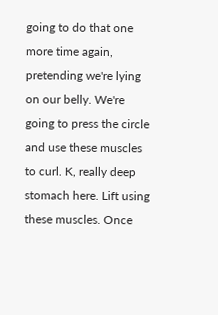going to do that one more time again, pretending we're lying on our belly. We're going to press the circle and use these muscles to curl. K, really deep stomach here. Lift using these muscles. Once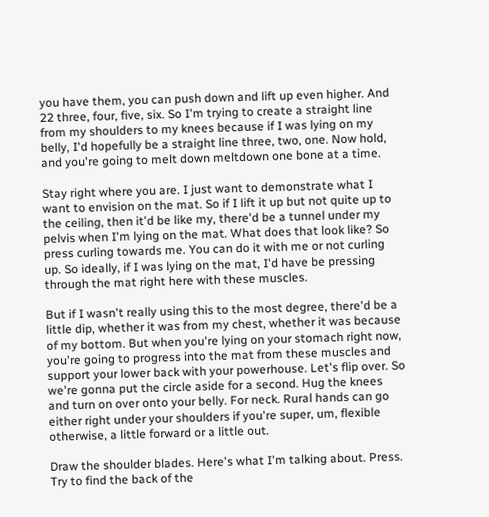you have them, you can push down and lift up even higher. And 22 three, four, five, six. So I'm trying to create a straight line from my shoulders to my knees because if I was lying on my belly, I'd hopefully be a straight line three, two, one. Now hold, and you're going to melt down meltdown one bone at a time.

Stay right where you are. I just want to demonstrate what I want to envision on the mat. So if I lift it up but not quite up to the ceiling, then it'd be like my, there'd be a tunnel under my pelvis when I'm lying on the mat. What does that look like? So press curling towards me. You can do it with me or not curling up. So ideally, if I was lying on the mat, I'd have be pressing through the mat right here with these muscles.

But if I wasn't really using this to the most degree, there'd be a little dip, whether it was from my chest, whether it was because of my bottom. But when you're lying on your stomach right now, you're going to progress into the mat from these muscles and support your lower back with your powerhouse. Let's flip over. So we're gonna put the circle aside for a second. Hug the knees and turn on over onto your belly. For neck. Rural hands can go either right under your shoulders if you're super, um, flexible otherwise, a little forward or a little out.

Draw the shoulder blades. Here's what I'm talking about. Press. Try to find the back of the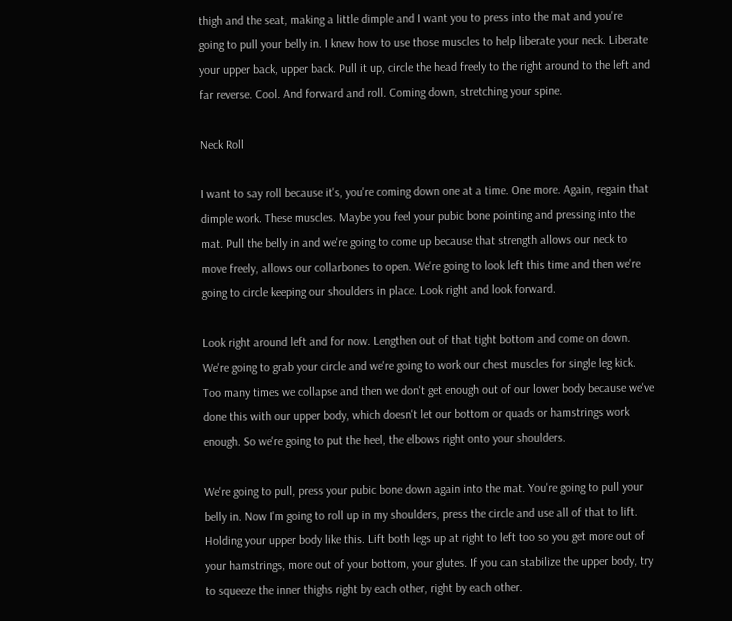thigh and the seat, making a little dimple and I want you to press into the mat and you're going to pull your belly in. I knew how to use those muscles to help liberate your neck. Liberate your upper back, upper back. Pull it up, circle the head freely to the right around to the left and far reverse. Cool. And forward and roll. Coming down, stretching your spine.

Neck Roll

I want to say roll because it's, you're coming down one at a time. One more. Again, regain that dimple work. These muscles. Maybe you feel your pubic bone pointing and pressing into the mat. Pull the belly in and we're going to come up because that strength allows our neck to move freely, allows our collarbones to open. We're going to look left this time and then we're going to circle keeping our shoulders in place. Look right and look forward.

Look right around left and for now. Lengthen out of that tight bottom and come on down. We're going to grab your circle and we're going to work our chest muscles for single leg kick. Too many times we collapse and then we don't get enough out of our lower body because we've done this with our upper body, which doesn't let our bottom or quads or hamstrings work enough. So we're going to put the heel, the elbows right onto your shoulders.

We're going to pull, press your pubic bone down again into the mat. You're going to pull your belly in. Now I'm going to roll up in my shoulders, press the circle and use all of that to lift. Holding your upper body like this. Lift both legs up at right to left too so you get more out of your hamstrings, more out of your bottom, your glutes. If you can stabilize the upper body, try to squeeze the inner thighs right by each other, right by each other.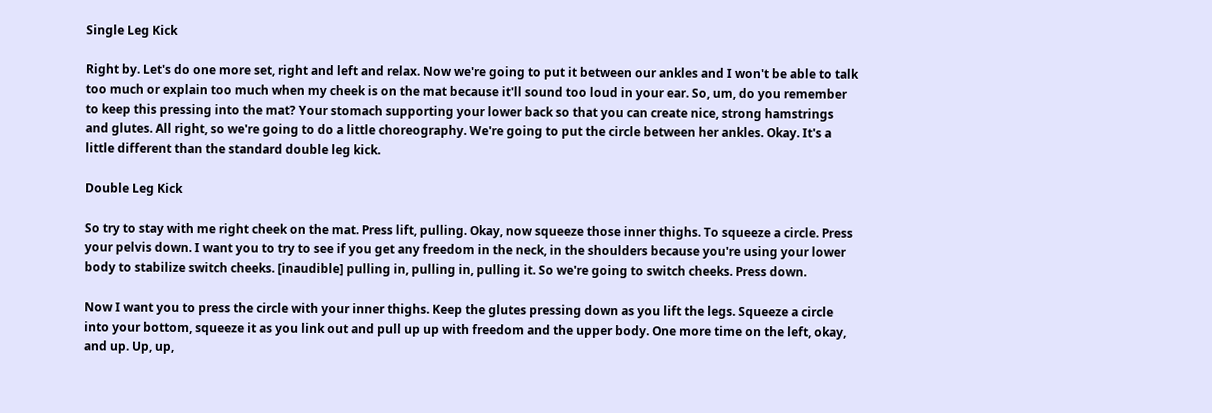Single Leg Kick

Right by. Let's do one more set, right and left and relax. Now we're going to put it between our ankles and I won't be able to talk too much or explain too much when my cheek is on the mat because it'll sound too loud in your ear. So, um, do you remember to keep this pressing into the mat? Your stomach supporting your lower back so that you can create nice, strong hamstrings and glutes. All right, so we're going to do a little choreography. We're going to put the circle between her ankles. Okay. It's a little different than the standard double leg kick.

Double Leg Kick

So try to stay with me right cheek on the mat. Press lift, pulling. Okay, now squeeze those inner thighs. To squeeze a circle. Press your pelvis down. I want you to try to see if you get any freedom in the neck, in the shoulders because you're using your lower body to stabilize switch cheeks. [inaudible] pulling in, pulling in, pulling it. So we're going to switch cheeks. Press down.

Now I want you to press the circle with your inner thighs. Keep the glutes pressing down as you lift the legs. Squeeze a circle into your bottom, squeeze it as you link out and pull up up with freedom and the upper body. One more time on the left, okay, and up. Up, up,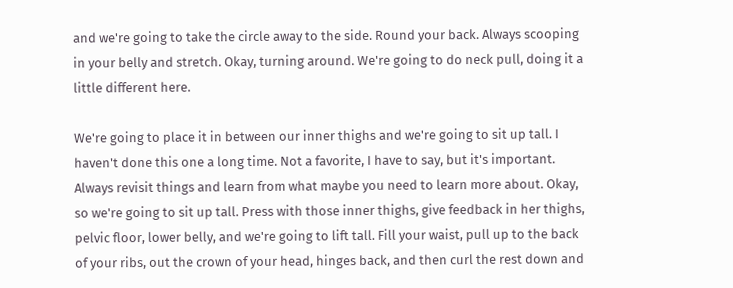and we're going to take the circle away to the side. Round your back. Always scooping in your belly and stretch. Okay, turning around. We're going to do neck pull, doing it a little different here.

We're going to place it in between our inner thighs and we're going to sit up tall. I haven't done this one a long time. Not a favorite, I have to say, but it's important. Always revisit things and learn from what maybe you need to learn more about. Okay, so we're going to sit up tall. Press with those inner thighs, give feedback in her thighs, pelvic floor, lower belly, and we're going to lift tall. Fill your waist, pull up to the back of your ribs, out the crown of your head, hinges back, and then curl the rest down and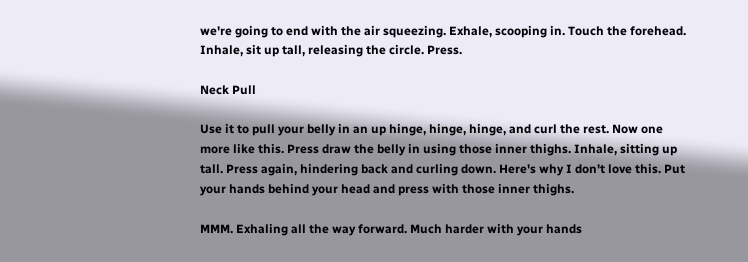we're going to end with the air squeezing. Exhale, scooping in. Touch the forehead. Inhale, sit up tall, releasing the circle. Press.

Neck Pull

Use it to pull your belly in an up hinge, hinge, hinge, and curl the rest. Now one more like this. Press draw the belly in using those inner thighs. Inhale, sitting up tall. Press again, hindering back and curling down. Here's why I don't love this. Put your hands behind your head and press with those inner thighs.

MMM. Exhaling all the way forward. Much harder with your hands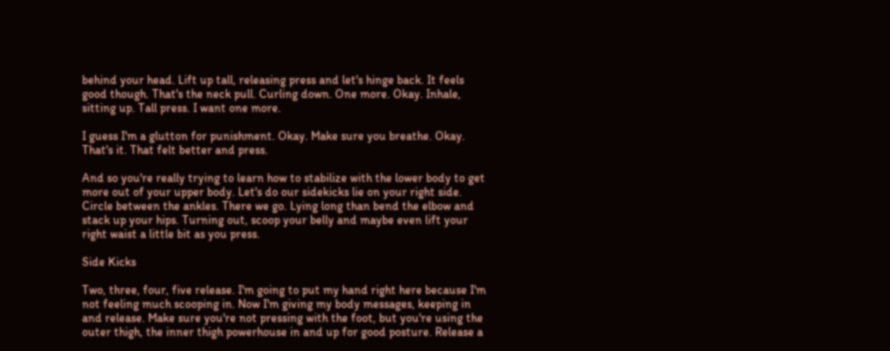behind your head. Lift up tall, releasing press and let's hinge back. It feels good though. That's the neck pull. Curling down. One more. Okay. Inhale, sitting up. Tall press. I want one more.

I guess I'm a glutton for punishment. Okay. Make sure you breathe. Okay. That's it. That felt better and press.

And so you're really trying to learn how to stabilize with the lower body to get more out of your upper body. Let's do our sidekicks lie on your right side. Circle between the ankles. There we go. Lying long than bend the elbow and stack up your hips. Turning out, scoop your belly and maybe even lift your right waist a little bit as you press.

Side Kicks

Two, three, four, five release. I'm going to put my hand right here because I'm not feeling much scooping in. Now I'm giving my body messages, keeping in and release. Make sure you're not pressing with the foot, but you're using the outer thigh, the inner thigh powerhouse in and up for good posture. Release a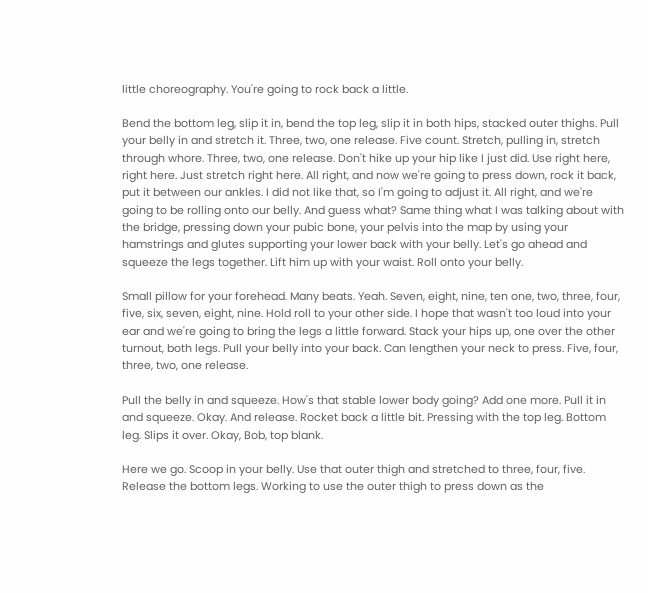little choreography. You're going to rock back a little.

Bend the bottom leg, slip it in, bend the top leg, slip it in both hips, stacked outer thighs. Pull your belly in and stretch it. Three, two, one release. Five count. Stretch, pulling in, stretch through whore. Three, two, one release. Don't hike up your hip like I just did. Use right here, right here. Just stretch right here. All right, and now we're going to press down, rock it back, put it between our ankles. I did not like that, so I'm going to adjust it. All right, and we're going to be rolling onto our belly. And guess what? Same thing what I was talking about with the bridge, pressing down your pubic bone, your pelvis into the map by using your hamstrings and glutes supporting your lower back with your belly. Let's go ahead and squeeze the legs together. Lift him up with your waist. Roll onto your belly.

Small pillow for your forehead. Many beats. Yeah. Seven, eight, nine, ten one, two, three, four, five, six, seven, eight, nine. Hold roll to your other side. I hope that wasn't too loud into your ear and we're going to bring the legs a little forward. Stack your hips up, one over the other turnout, both legs. Pull your belly into your back. Can lengthen your neck to press. Five, four, three, two, one release.

Pull the belly in and squeeze. How's that stable lower body going? Add one more. Pull it in and squeeze. Okay. And release. Rocket back a little bit. Pressing with the top leg. Bottom leg. Slips it over. Okay, Bob, top blank.

Here we go. Scoop in your belly. Use that outer thigh and stretched to three, four, five. Release the bottom legs. Working to use the outer thigh to press down as the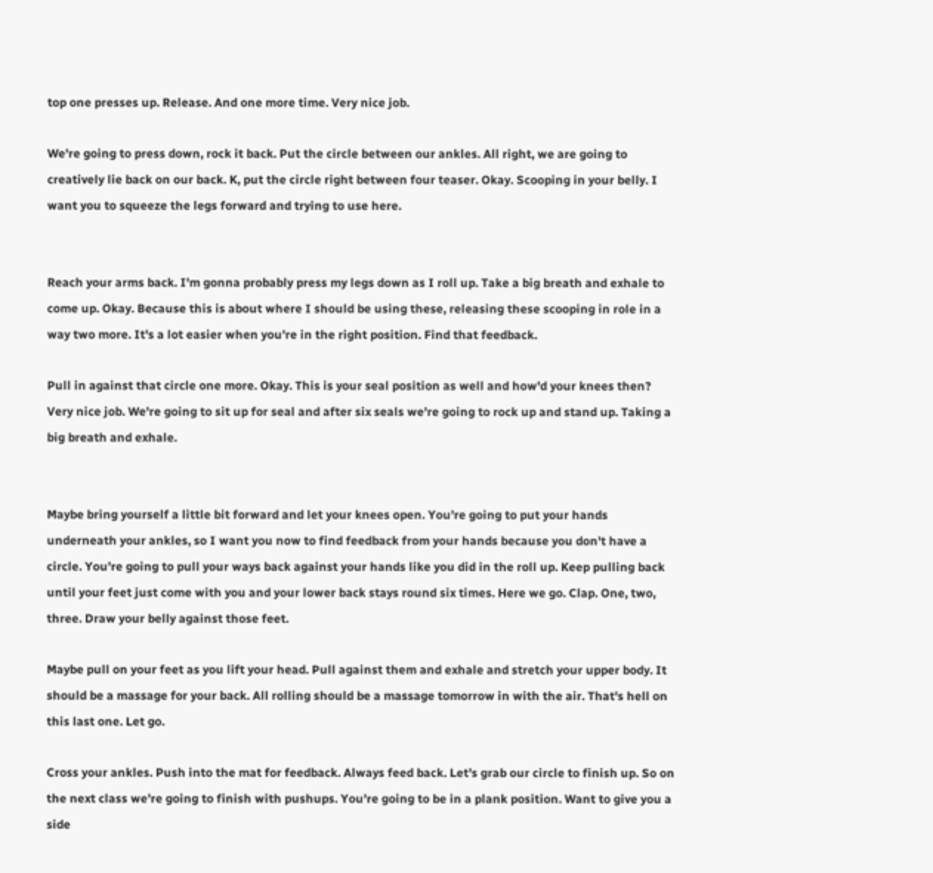top one presses up. Release. And one more time. Very nice job.

We're going to press down, rock it back. Put the circle between our ankles. All right, we are going to creatively lie back on our back. K, put the circle right between four teaser. Okay. Scooping in your belly. I want you to squeeze the legs forward and trying to use here.


Reach your arms back. I'm gonna probably press my legs down as I roll up. Take a big breath and exhale to come up. Okay. Because this is about where I should be using these, releasing these scooping in role in a way two more. It's a lot easier when you're in the right position. Find that feedback.

Pull in against that circle one more. Okay. This is your seal position as well and how'd your knees then? Very nice job. We're going to sit up for seal and after six seals we're going to rock up and stand up. Taking a big breath and exhale.


Maybe bring yourself a little bit forward and let your knees open. You're going to put your hands underneath your ankles, so I want you now to find feedback from your hands because you don't have a circle. You're going to pull your ways back against your hands like you did in the roll up. Keep pulling back until your feet just come with you and your lower back stays round six times. Here we go. Clap. One, two, three. Draw your belly against those feet.

Maybe pull on your feet as you lift your head. Pull against them and exhale and stretch your upper body. It should be a massage for your back. All rolling should be a massage tomorrow in with the air. That's hell on this last one. Let go.

Cross your ankles. Push into the mat for feedback. Always feed back. Let's grab our circle to finish up. So on the next class we're going to finish with pushups. You're going to be in a plank position. Want to give you a side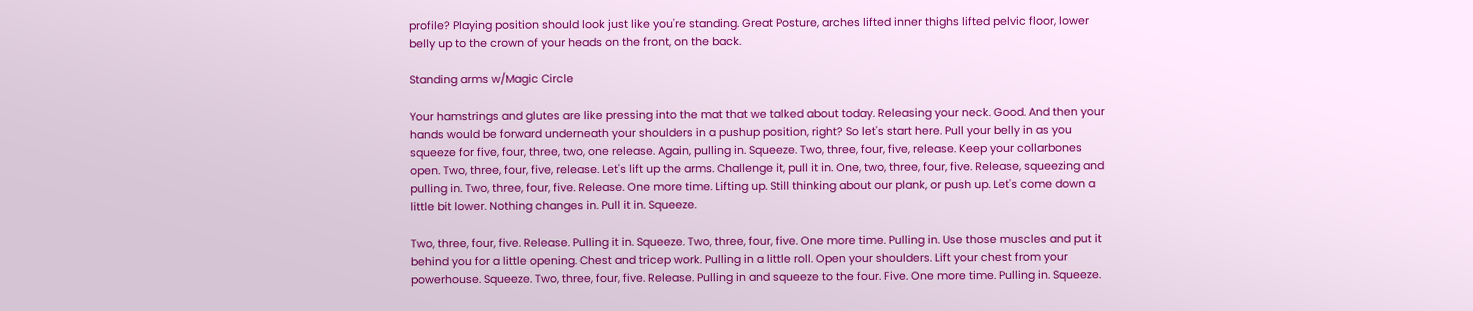profile? Playing position should look just like you're standing. Great Posture, arches lifted inner thighs lifted pelvic floor, lower belly up to the crown of your heads on the front, on the back.

Standing arms w/Magic Circle

Your hamstrings and glutes are like pressing into the mat that we talked about today. Releasing your neck. Good. And then your hands would be forward underneath your shoulders in a pushup position, right? So let's start here. Pull your belly in as you squeeze for five, four, three, two, one release. Again, pulling in. Squeeze. Two, three, four, five, release. Keep your collarbones open. Two, three, four, five, release. Let's lift up the arms. Challenge it, pull it in. One, two, three, four, five. Release, squeezing and pulling in. Two, three, four, five. Release. One more time. Lifting up. Still thinking about our plank, or push up. Let's come down a little bit lower. Nothing changes in. Pull it in. Squeeze.

Two, three, four, five. Release. Pulling it in. Squeeze. Two, three, four, five. One more time. Pulling in. Use those muscles and put it behind you for a little opening. Chest and tricep work. Pulling in a little roll. Open your shoulders. Lift your chest from your powerhouse. Squeeze. Two, three, four, five. Release. Pulling in and squeeze to the four. Five. One more time. Pulling in. Squeeze.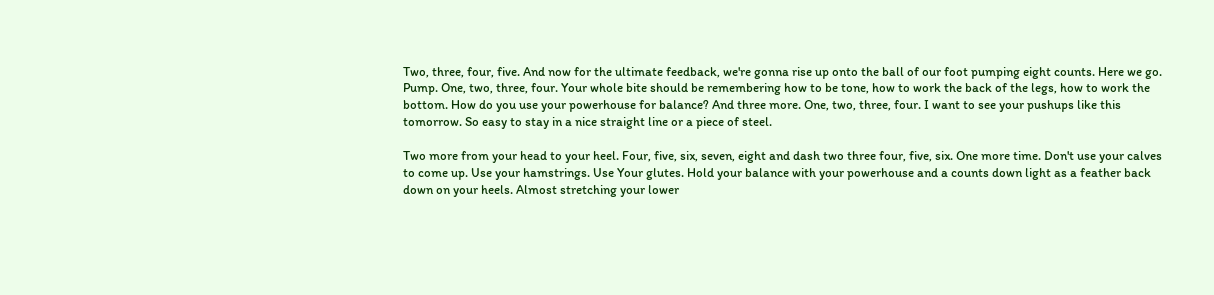Two, three, four, five. And now for the ultimate feedback, we're gonna rise up onto the ball of our foot pumping eight counts. Here we go. Pump. One, two, three, four. Your whole bite should be remembering how to be tone, how to work the back of the legs, how to work the bottom. How do you use your powerhouse for balance? And three more. One, two, three, four. I want to see your pushups like this tomorrow. So easy to stay in a nice straight line or a piece of steel.

Two more from your head to your heel. Four, five, six, seven, eight and dash two three four, five, six. One more time. Don't use your calves to come up. Use your hamstrings. Use Your glutes. Hold your balance with your powerhouse and a counts down light as a feather back down on your heels. Almost stretching your lower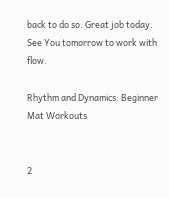back to do so. Great job today. See You tomorrow to work with flow.

Rhythm and Dynamics: Beginner Mat Workouts


2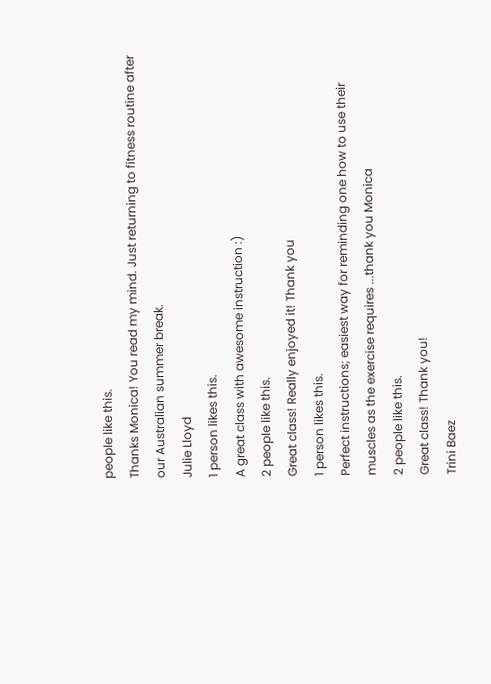people like this.
Thanks Monica! You read my mind. Just returning to fitness routine after our Australian summer break.
Julie Lloyd
1 person likes this.
A great class with awesome instruction :)
2 people like this.
Great class! Really enjoyed it! Thank you
1 person likes this.
Perfect instructions; easiest way for reminding one how to use their muscles as the exercise requires ...thank you Monica
2 people like this.
Great class! Thank you!
Trini Baez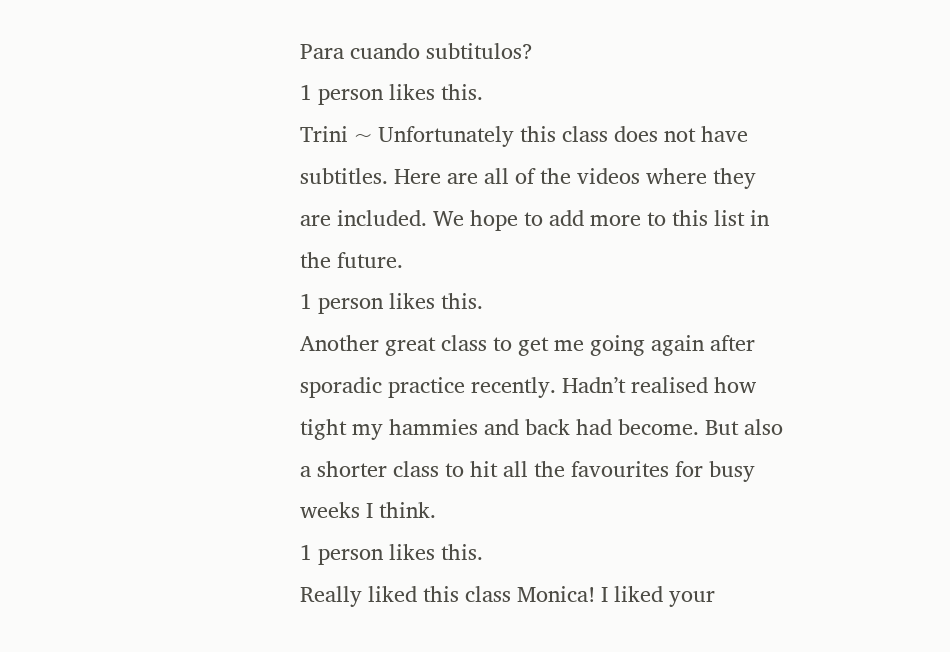Para cuando subtitulos?
1 person likes this.
Trini ~ Unfortunately this class does not have subtitles. Here are all of the videos where they are included. We hope to add more to this list in the future.
1 person likes this.
Another great class to get me going again after sporadic practice recently. Hadn’t realised how tight my hammies and back had become. But also a shorter class to hit all the favourites for busy weeks I think.
1 person likes this.
Really liked this class Monica! I liked your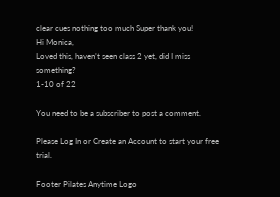clear cues nothing too much Super thank you!
Hi Monica,
Loved this, haven’t seen class 2 yet, did I miss something?
1-10 of 22

You need to be a subscriber to post a comment.

Please Log In or Create an Account to start your free trial.

Footer Pilates Anytime Logo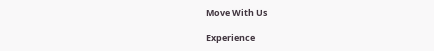Move With Us

Experience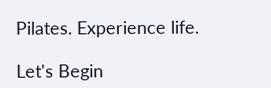Pilates. Experience life.

Let's Begin